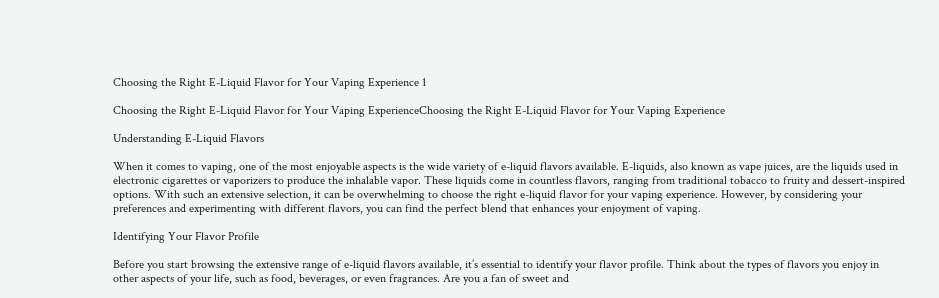Choosing the Right E-Liquid Flavor for Your Vaping Experience 1

Choosing the Right E-Liquid Flavor for Your Vaping ExperienceChoosing the Right E-Liquid Flavor for Your Vaping Experience

Understanding E-Liquid Flavors

When it comes to vaping, one of the most enjoyable aspects is the wide variety of e-liquid flavors available. E-liquids, also known as vape juices, are the liquids used in electronic cigarettes or vaporizers to produce the inhalable vapor. These liquids come in countless flavors, ranging from traditional tobacco to fruity and dessert-inspired options. With such an extensive selection, it can be overwhelming to choose the right e-liquid flavor for your vaping experience. However, by considering your preferences and experimenting with different flavors, you can find the perfect blend that enhances your enjoyment of vaping.

Identifying Your Flavor Profile

Before you start browsing the extensive range of e-liquid flavors available, it’s essential to identify your flavor profile. Think about the types of flavors you enjoy in other aspects of your life, such as food, beverages, or even fragrances. Are you a fan of sweet and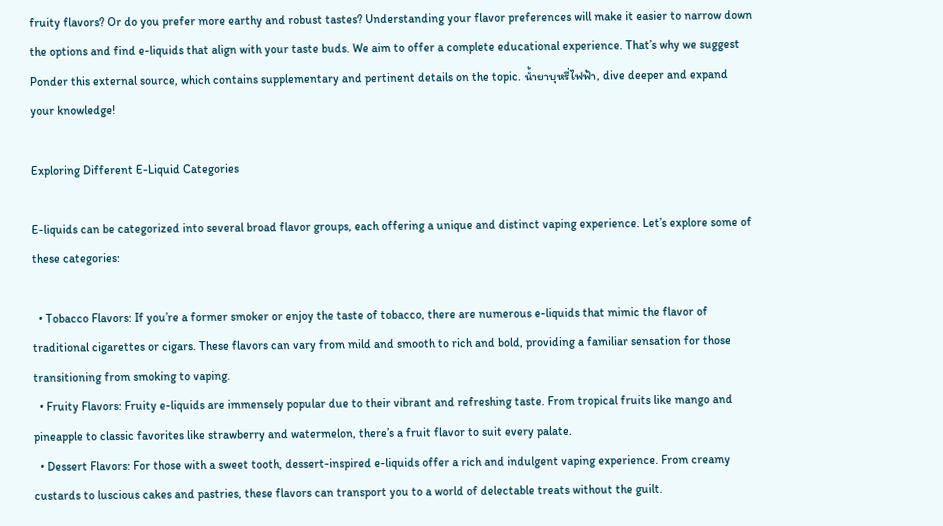fruity flavors? Or do you prefer more earthy and robust tastes? Understanding your flavor preferences will make it easier to narrow down the options and find e-liquids that align with your taste buds. We aim to offer a complete educational experience. That’s why we suggest Ponder this external source, which contains supplementary and pertinent details on the topic. น้ำยาบุหรี่ไฟฟ้า, dive deeper and expand your knowledge!

Exploring Different E-Liquid Categories

E-liquids can be categorized into several broad flavor groups, each offering a unique and distinct vaping experience. Let’s explore some of these categories:

  • Tobacco Flavors: If you’re a former smoker or enjoy the taste of tobacco, there are numerous e-liquids that mimic the flavor of traditional cigarettes or cigars. These flavors can vary from mild and smooth to rich and bold, providing a familiar sensation for those transitioning from smoking to vaping.
  • Fruity Flavors: Fruity e-liquids are immensely popular due to their vibrant and refreshing taste. From tropical fruits like mango and pineapple to classic favorites like strawberry and watermelon, there’s a fruit flavor to suit every palate.
  • Dessert Flavors: For those with a sweet tooth, dessert-inspired e-liquids offer a rich and indulgent vaping experience. From creamy custards to luscious cakes and pastries, these flavors can transport you to a world of delectable treats without the guilt.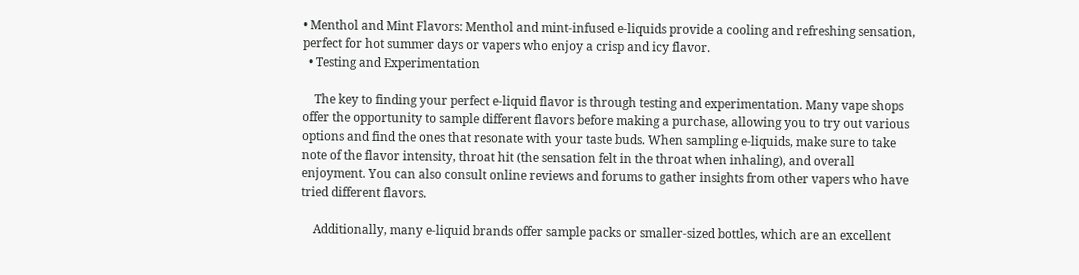• Menthol and Mint Flavors: Menthol and mint-infused e-liquids provide a cooling and refreshing sensation, perfect for hot summer days or vapers who enjoy a crisp and icy flavor.
  • Testing and Experimentation

    The key to finding your perfect e-liquid flavor is through testing and experimentation. Many vape shops offer the opportunity to sample different flavors before making a purchase, allowing you to try out various options and find the ones that resonate with your taste buds. When sampling e-liquids, make sure to take note of the flavor intensity, throat hit (the sensation felt in the throat when inhaling), and overall enjoyment. You can also consult online reviews and forums to gather insights from other vapers who have tried different flavors.

    Additionally, many e-liquid brands offer sample packs or smaller-sized bottles, which are an excellent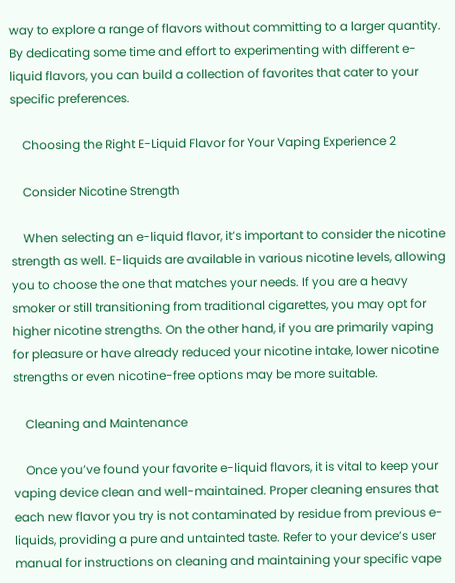way to explore a range of flavors without committing to a larger quantity. By dedicating some time and effort to experimenting with different e-liquid flavors, you can build a collection of favorites that cater to your specific preferences.

    Choosing the Right E-Liquid Flavor for Your Vaping Experience 2

    Consider Nicotine Strength

    When selecting an e-liquid flavor, it’s important to consider the nicotine strength as well. E-liquids are available in various nicotine levels, allowing you to choose the one that matches your needs. If you are a heavy smoker or still transitioning from traditional cigarettes, you may opt for higher nicotine strengths. On the other hand, if you are primarily vaping for pleasure or have already reduced your nicotine intake, lower nicotine strengths or even nicotine-free options may be more suitable.

    Cleaning and Maintenance

    Once you’ve found your favorite e-liquid flavors, it is vital to keep your vaping device clean and well-maintained. Proper cleaning ensures that each new flavor you try is not contaminated by residue from previous e-liquids, providing a pure and untainted taste. Refer to your device’s user manual for instructions on cleaning and maintaining your specific vape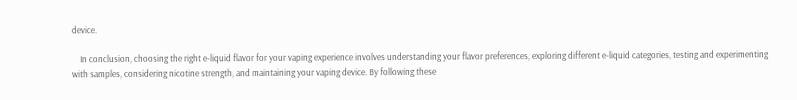device.

    In conclusion, choosing the right e-liquid flavor for your vaping experience involves understanding your flavor preferences, exploring different e-liquid categories, testing and experimenting with samples, considering nicotine strength, and maintaining your vaping device. By following these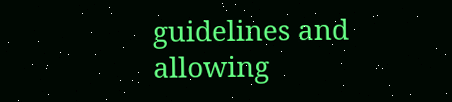guidelines and allowing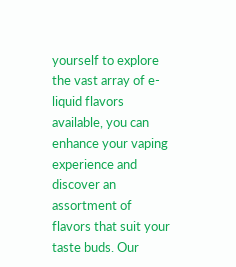yourself to explore the vast array of e-liquid flavors available, you can enhance your vaping experience and discover an assortment of flavors that suit your taste buds. Our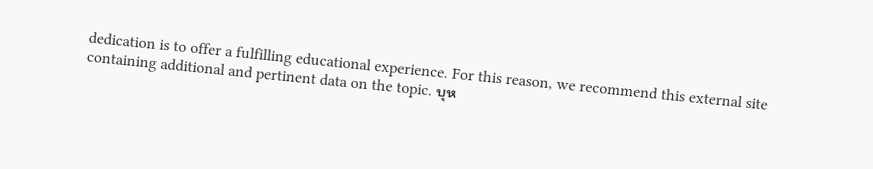dedication is to offer a fulfilling educational experience. For this reason, we recommend this external site containing additional and pertinent data on the topic. บุห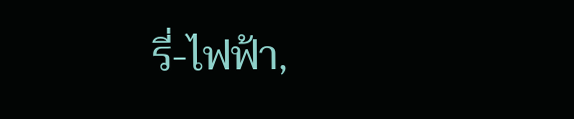รี่-ไฟฟ้า,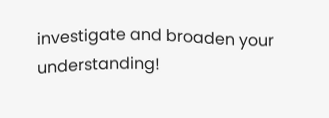investigate and broaden your understanding!